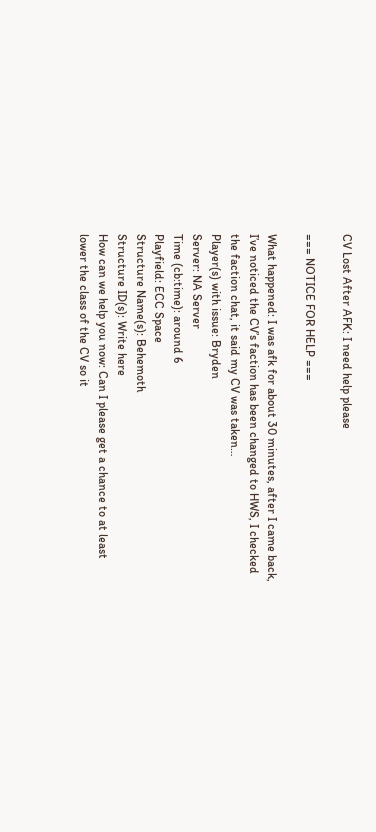CV Lost After AFK: I need help please

=== NOTICE FOR HELP ===

What happened: I was afk for about 30 minutes, after I came back, I’ve noticed the CV’s faction has been changed to HWS, I checked the faction chat, it said my CV was taken…
Player(s) with issue: Bryden
Server: NA Server
Time (cb:time): around 6
Playfield: ECC Space
Structure Name(s): Behemoth
Structure ID(s): Write here
How can we help you now: Can I please get a chance to at least lower the class of the CV so it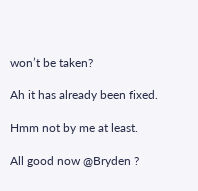won’t be taken?

Ah it has already been fixed.

Hmm not by me at least.

All good now @Bryden ?